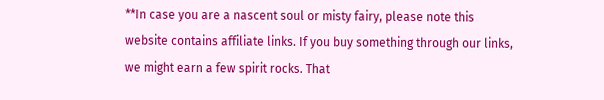**In case you are a nascent soul or misty fairy, please note this website contains affiliate links. If you buy something through our links, we might earn a few spirit rocks. That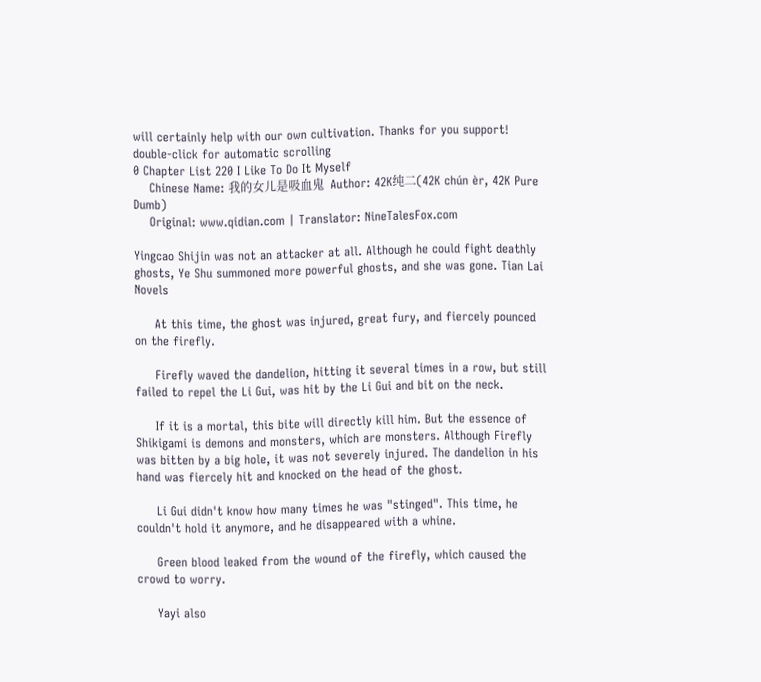will certainly help with our own cultivation. Thanks for you support!
double-click for automatic scrolling
0 Chapter List 220 I Like To Do It Myself
    Chinese Name: 我的女儿是吸血鬼  Author: 42K纯二(42K chún èr, 42K Pure Dumb)
    Original: www.qidian.com | Translator: NineTalesFox.com

Yingcao Shijin was not an attacker at all. Although he could fight deathly ghosts, Ye Shu summoned more powerful ghosts, and she was gone. Tian Lai Novels

     At this time, the ghost was injured, great fury, and fiercely pounced on the firefly.

     Firefly waved the dandelion, hitting it several times in a row, but still failed to repel the Li Gui, was hit by the Li Gui and bit on the neck.

     If it is a mortal, this bite will directly kill him. But the essence of Shikigami is demons and monsters, which are monsters. Although Firefly was bitten by a big hole, it was not severely injured. The dandelion in his hand was fiercely hit and knocked on the head of the ghost.

     Li Gui didn't know how many times he was "stinged". This time, he couldn't hold it anymore, and he disappeared with a whine.

     Green blood leaked from the wound of the firefly, which caused the crowd to worry.

     Yayi also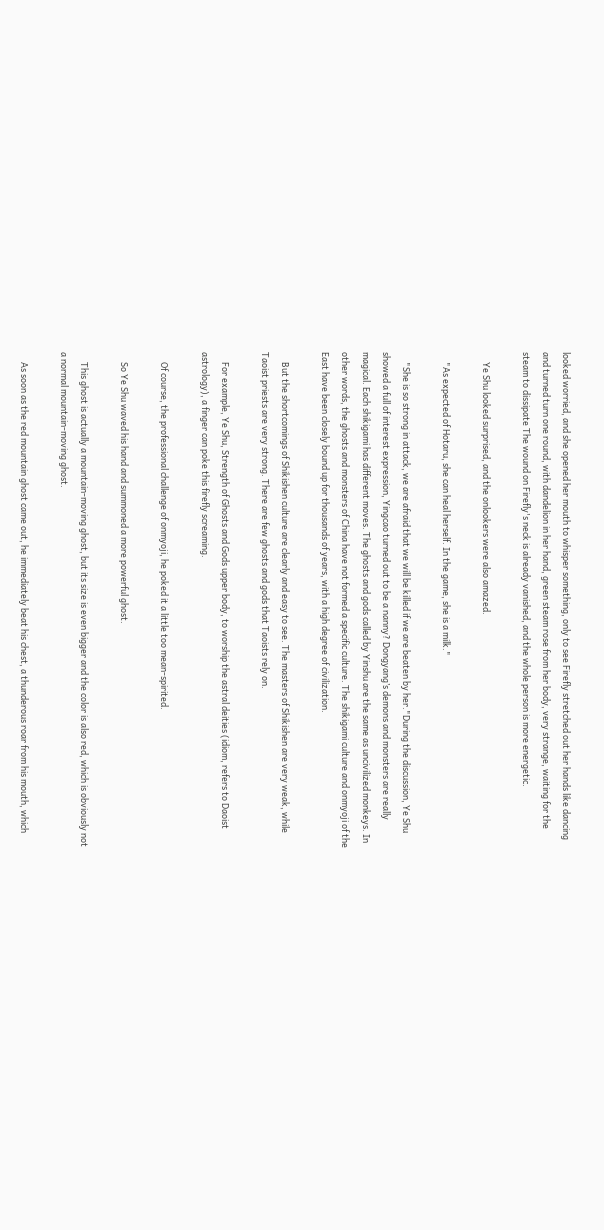looked worried, and she opened her mouth to whisper something, only to see Firefly stretched out her hands like dancing and turned turn one round, with dandelion in her hand, green steam rose from her body, very strange, waiting for the steam to dissipate The wound on Firefly's neck is already vanished, and the whole person is more energetic.

     Ye Shu looked surprised, and the onlookers were also amazed.

     "As expected of Hotaru, she can heal herself. In the game, she is a milk."

     "She is so strong in attack, we are afraid that we will be killed if we are beaten by her."During the discussion, Ye Shu showed a full of interest expression, Yingcao turned out to be a nanny? Dongyang’s demons and monsters are really magical. Each shikigami has different moves. The ghosts and gods called by Yinshu are the same as uncivilized monkeys. In other words, the ghosts and monsters of China have not formed a specific culture. The shikigami culture and onmyoji of the East have been closely bound up for thousands of years, with a high degree of civilization.

     But the shortcomings of Shikishen culture are clearly and easy to see. The masters of Shikishen are very weak, while Taoist priests are very strong. There are few ghosts and gods that Taoists rely on.

     For example, Ye Shu, Strength of Ghosts and Gods upper body, to worship the astral deities (idiom, refers to Daoist astrology), a finger can poke this firefly screaming.

     Of course, the professional challenge of onmyoji, he poked it a little too mean-spirited.

     So Ye Shu waved his hand and summoned a more powerful ghost.

     This ghost is actually a mountain-moving ghost, but its size is even bigger and the color is also red, which is obviously not a normal mountain-moving ghost.

     As soon as the red mountain ghost came out, he immediately beat his chest, a thunderous roar from his mouth, which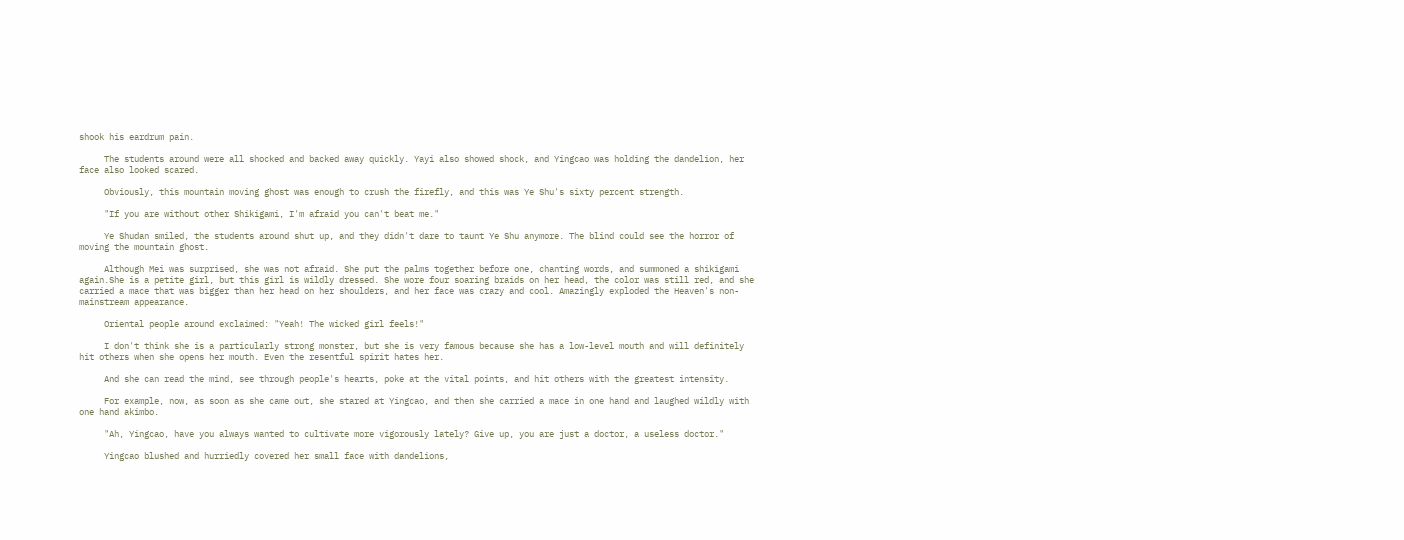shook his eardrum pain.

     The students around were all shocked and backed away quickly. Yayi also showed shock, and Yingcao was holding the dandelion, her face also looked scared.

     Obviously, this mountain moving ghost was enough to crush the firefly, and this was Ye Shu's sixty percent strength.

     "If you are without other Shikigami, I'm afraid you can't beat me."

     Ye Shudan smiled, the students around shut up, and they didn't dare to taunt Ye Shu anymore. The blind could see the horror of moving the mountain ghost.

     Although Mei was surprised, she was not afraid. She put the palms together before one, chanting words, and summoned a shikigami again.She is a petite girl, but this girl is wildly dressed. She wore four soaring braids on her head, the color was still red, and she carried a mace that was bigger than her head on her shoulders, and her face was crazy and cool. Amazingly exploded the Heaven's non-mainstream appearance.

     Oriental people around exclaimed: "Yeah! The wicked girl feels!"

     I don't think she is a particularly strong monster, but she is very famous because she has a low-level mouth and will definitely hit others when she opens her mouth. Even the resentful spirit hates her.

     And she can read the mind, see through people's hearts, poke at the vital points, and hit others with the greatest intensity.

     For example, now, as soon as she came out, she stared at Yingcao, and then she carried a mace in one hand and laughed wildly with one hand akimbo.

     "Ah, Yingcao, have you always wanted to cultivate more vigorously lately? Give up, you are just a doctor, a useless doctor."

     Yingcao blushed and hurriedly covered her small face with dandelions,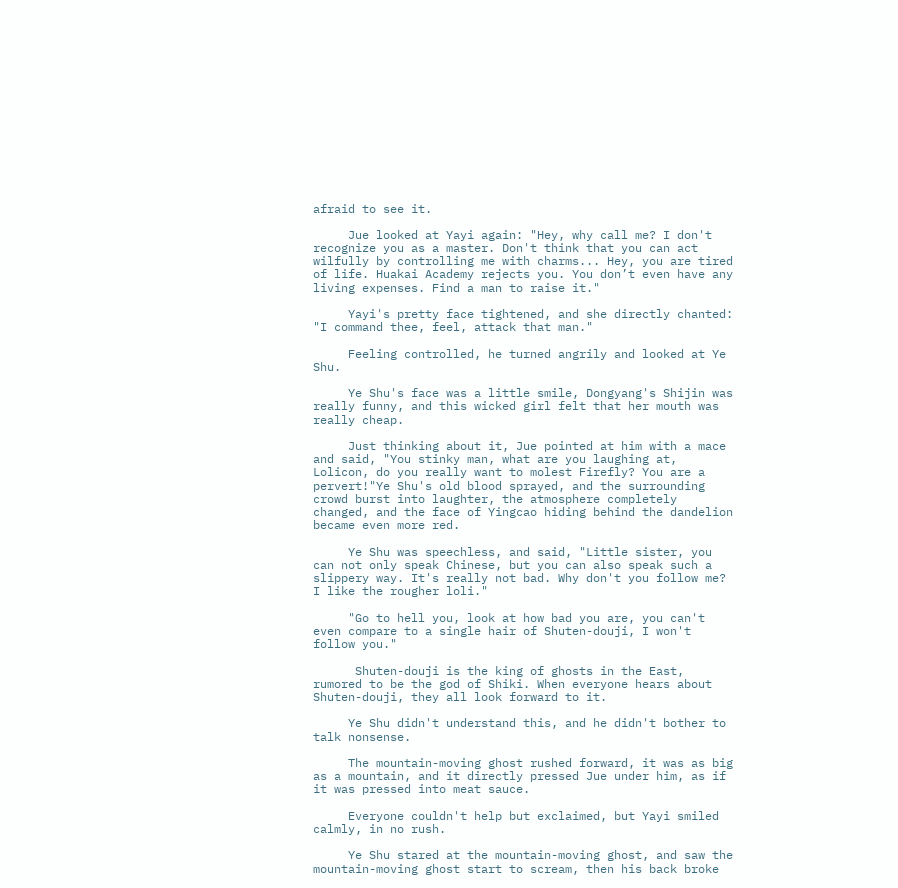afraid to see it.

     Jue looked at Yayi again: "Hey, why call me? I don't recognize you as a master. Don't think that you can act wilfully by controlling me with charms... Hey, you are tired of life. Huakai Academy rejects you. You don’t even have any living expenses. Find a man to raise it."

     Yayi's pretty face tightened, and she directly chanted: "I command thee, feel, attack that man."

     Feeling controlled, he turned angrily and looked at Ye Shu.

     Ye Shu's face was a little smile, Dongyang's Shijin was really funny, and this wicked girl felt that her mouth was really cheap.

     Just thinking about it, Jue pointed at him with a mace and said, "You stinky man, what are you laughing at, Lolicon, do you really want to molest Firefly? You are a pervert!"Ye Shu's old blood sprayed, and the surrounding crowd burst into laughter, the atmosphere completely changed, and the face of Yingcao hiding behind the dandelion became even more red.

     Ye Shu was speechless, and said, "Little sister, you can not only speak Chinese, but you can also speak such a slippery way. It's really not bad. Why don't you follow me? I like the rougher loli."

     "Go to hell you, look at how bad you are, you can't even compare to a single hair of Shuten-douji, I won't follow you."

      Shuten-douji is the king of ghosts in the East, rumored to be the god of Shiki. When everyone hears about Shuten-douji, they all look forward to it.

     Ye Shu didn't understand this, and he didn't bother to talk nonsense.

     The mountain-moving ghost rushed forward, it was as big as a mountain, and it directly pressed Jue under him, as if it was pressed into meat sauce.

     Everyone couldn't help but exclaimed, but Yayi smiled calmly, in no rush.

     Ye Shu stared at the mountain-moving ghost, and saw the mountain-moving ghost start to scream, then his back broke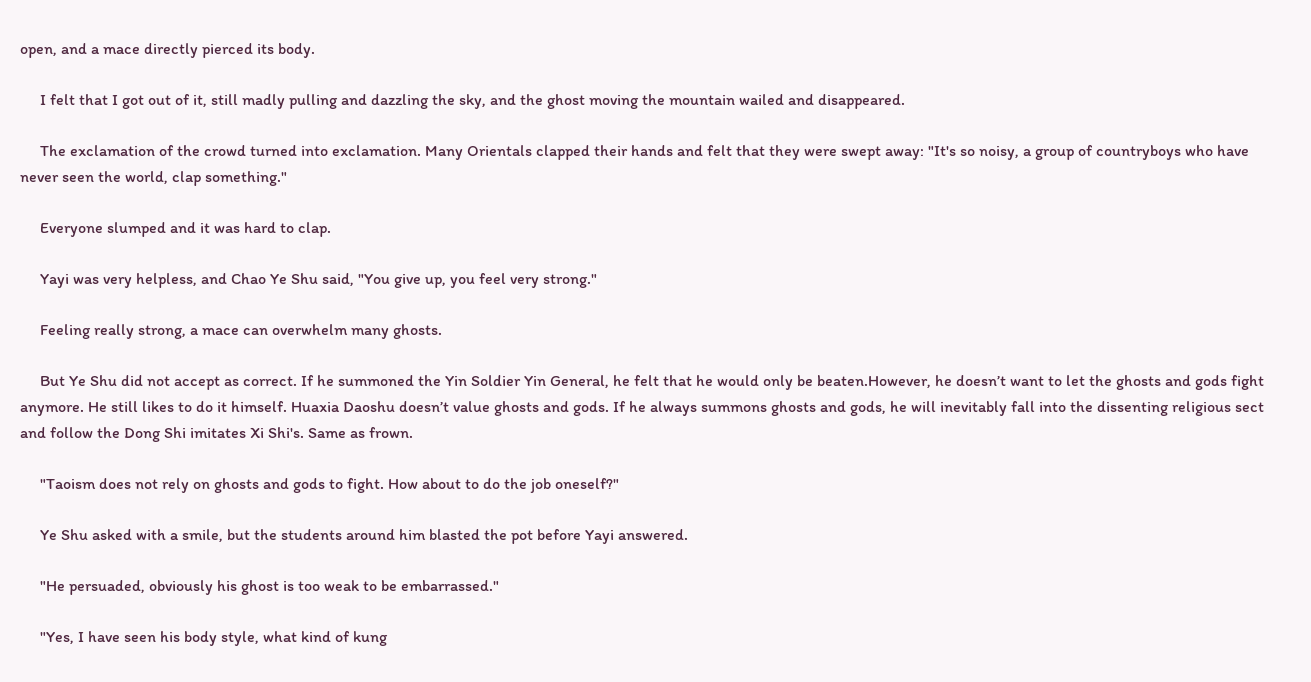open, and a mace directly pierced its body.

     I felt that I got out of it, still madly pulling and dazzling the sky, and the ghost moving the mountain wailed and disappeared.

     The exclamation of the crowd turned into exclamation. Many Orientals clapped their hands and felt that they were swept away: "It's so noisy, a group of countryboys who have never seen the world, clap something."

     Everyone slumped and it was hard to clap.

     Yayi was very helpless, and Chao Ye Shu said, "You give up, you feel very strong."

     Feeling really strong, a mace can overwhelm many ghosts.

     But Ye Shu did not accept as correct. If he summoned the Yin Soldier Yin General, he felt that he would only be beaten.However, he doesn’t want to let the ghosts and gods fight anymore. He still likes to do it himself. Huaxia Daoshu doesn’t value ghosts and gods. If he always summons ghosts and gods, he will inevitably fall into the dissenting religious sect and follow the Dong Shi imitates Xi Shi's. Same as frown.

     "Taoism does not rely on ghosts and gods to fight. How about to do the job oneself?"

     Ye Shu asked with a smile, but the students around him blasted the pot before Yayi answered.

     "He persuaded, obviously his ghost is too weak to be embarrassed."

     "Yes, I have seen his body style, what kind of kung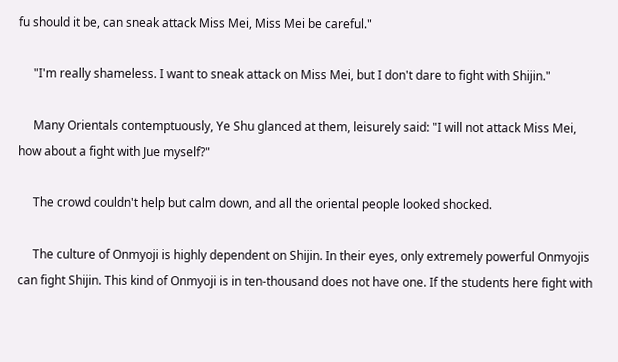fu should it be, can sneak attack Miss Mei, Miss Mei be careful."

     "I'm really shameless. I want to sneak attack on Miss Mei, but I don't dare to fight with Shijin."

     Many Orientals contemptuously, Ye Shu glanced at them, leisurely said: "I will not attack Miss Mei, how about a fight with Jue myself?"

     The crowd couldn't help but calm down, and all the oriental people looked shocked.

     The culture of Onmyoji is highly dependent on Shijin. In their eyes, only extremely powerful Onmyojis can fight Shijin. This kind of Onmyoji is in ten-thousand does not have one. If the students here fight with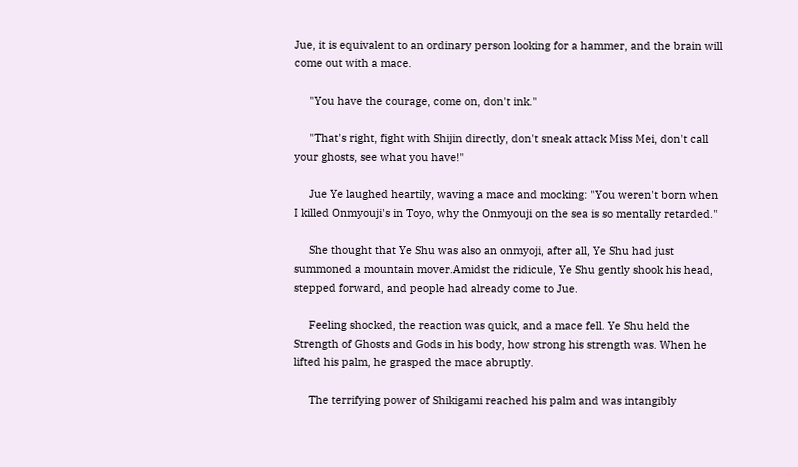Jue, it is equivalent to an ordinary person looking for a hammer, and the brain will come out with a mace.

     "You have the courage, come on, don't ink."

     "That's right, fight with Shijin directly, don't sneak attack Miss Mei, don't call your ghosts, see what you have!"

     Jue Ye laughed heartily, waving a mace and mocking: "You weren't born when I killed Onmyouji's in Toyo, why the Onmyouji on the sea is so mentally retarded."

     She thought that Ye Shu was also an onmyoji, after all, Ye Shu had just summoned a mountain mover.Amidst the ridicule, Ye Shu gently shook his head, stepped forward, and people had already come to Jue.

     Feeling shocked, the reaction was quick, and a mace fell. Ye Shu held the Strength of Ghosts and Gods in his body, how strong his strength was. When he lifted his palm, he grasped the mace abruptly.

     The terrifying power of Shikigami reached his palm and was intangibly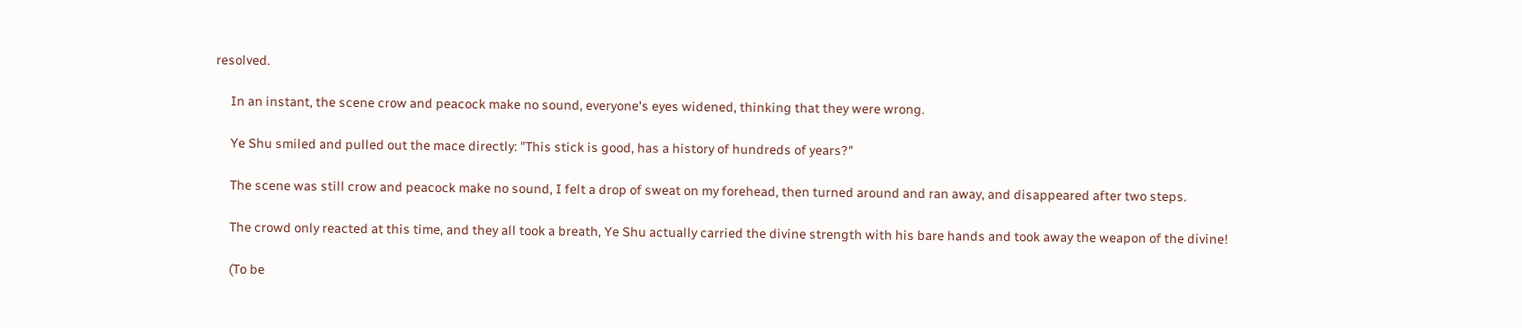resolved.

     In an instant, the scene crow and peacock make no sound, everyone's eyes widened, thinking that they were wrong.

     Ye Shu smiled and pulled out the mace directly: "This stick is good, has a history of hundreds of years?"

     The scene was still crow and peacock make no sound, I felt a drop of sweat on my forehead, then turned around and ran away, and disappeared after two steps.

     The crowd only reacted at this time, and they all took a breath, Ye Shu actually carried the divine strength with his bare hands and took away the weapon of the divine!

     (To be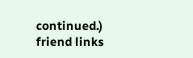continued.)
friend links